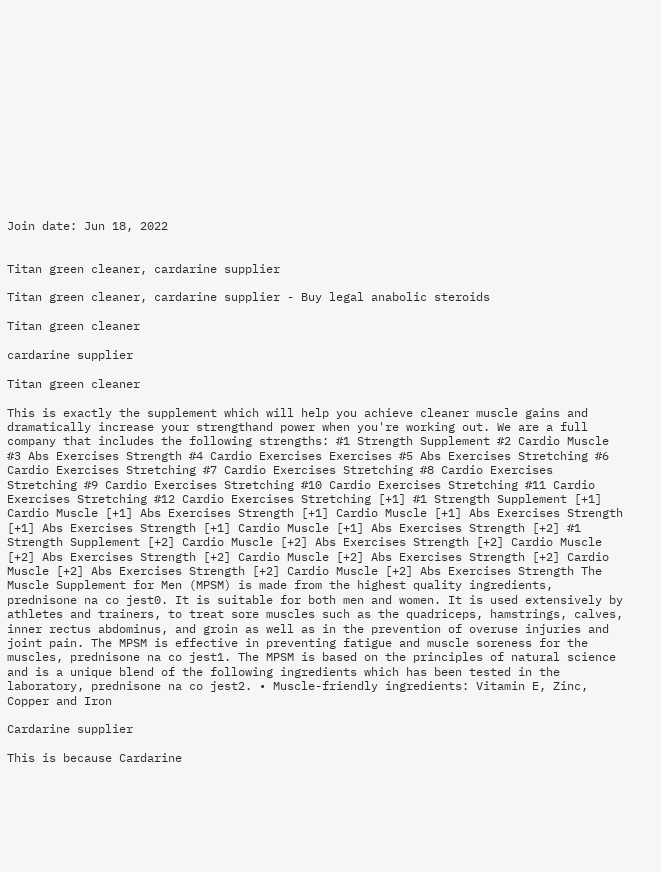Join date: Jun 18, 2022


Titan green cleaner, cardarine supplier

Titan green cleaner, cardarine supplier - Buy legal anabolic steroids

Titan green cleaner

cardarine supplier

Titan green cleaner

This is exactly the supplement which will help you achieve cleaner muscle gains and dramatically increase your strengthand power when you're working out. We are a full company that includes the following strengths: #1 Strength Supplement #2 Cardio Muscle #3 Abs Exercises Strength #4 Cardio Exercises Exercises #5 Abs Exercises Stretching #6 Cardio Exercises Stretching #7 Cardio Exercises Stretching #8 Cardio Exercises Stretching #9 Cardio Exercises Stretching #10 Cardio Exercises Stretching #11 Cardio Exercises Stretching #12 Cardio Exercises Stretching [+1] #1 Strength Supplement [+1] Cardio Muscle [+1] Abs Exercises Strength [+1] Cardio Muscle [+1] Abs Exercises Strength [+1] Abs Exercises Strength [+1] Cardio Muscle [+1] Abs Exercises Strength [+2] #1 Strength Supplement [+2] Cardio Muscle [+2] Abs Exercises Strength [+2] Cardio Muscle [+2] Abs Exercises Strength [+2] Cardio Muscle [+2] Abs Exercises Strength [+2] Cardio Muscle [+2] Abs Exercises Strength [+2] Cardio Muscle [+2] Abs Exercises Strength The Muscle Supplement for Men (MPSM) is made from the highest quality ingredients, prednisone na co jest0. It is suitable for both men and women. It is used extensively by athletes and trainers, to treat sore muscles such as the quadriceps, hamstrings, calves, inner rectus abdominus, and groin as well as in the prevention of overuse injuries and joint pain. The MPSM is effective in preventing fatigue and muscle soreness for the muscles, prednisone na co jest1. The MPSM is based on the principles of natural science and is a unique blend of the following ingredients which has been tested in the laboratory, prednisone na co jest2. • Muscle-friendly ingredients: Vitamin E, Zinc, Copper and Iron

Cardarine supplier

This is because Cardarine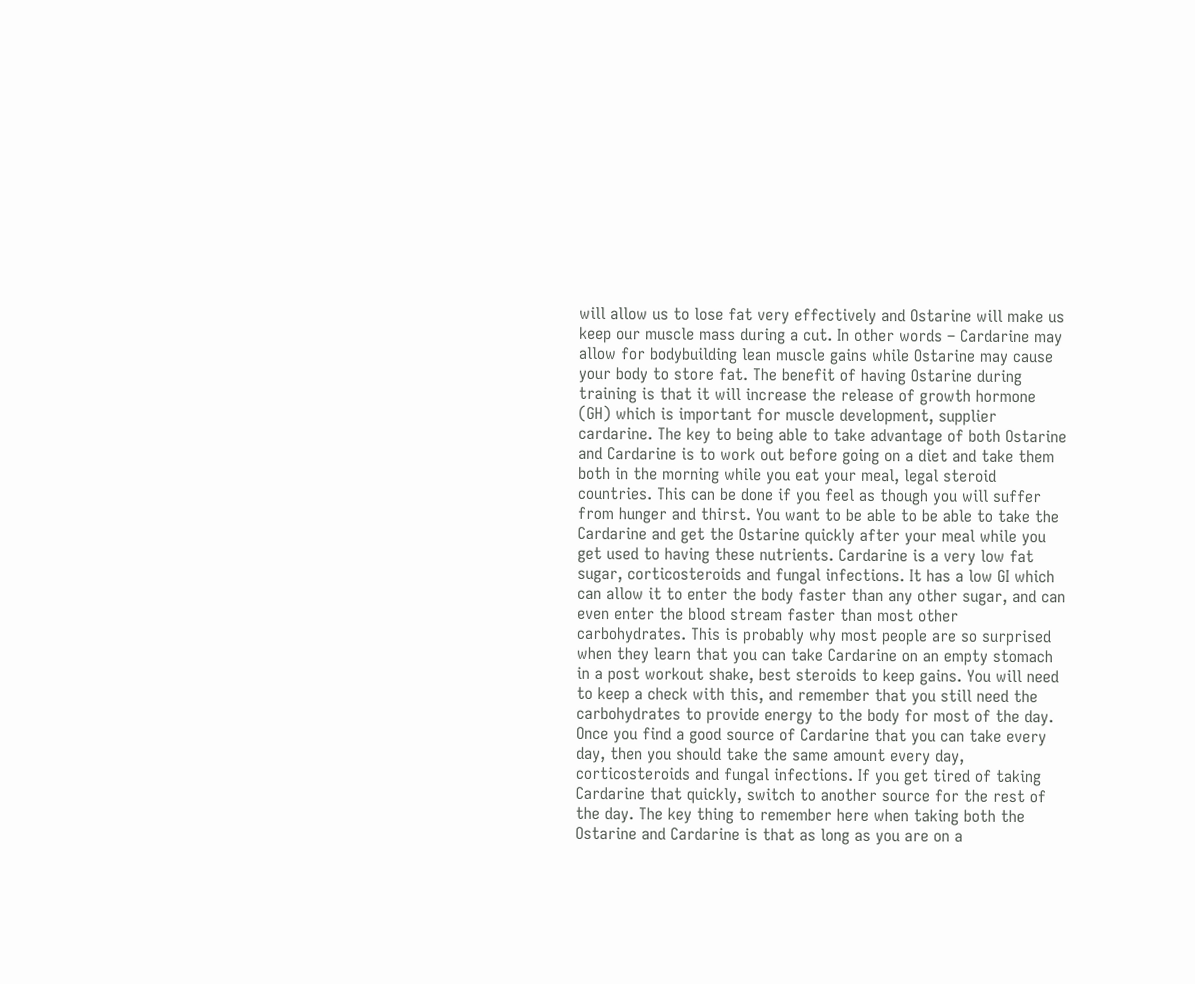will allow us to lose fat very effectively and Ostarine will make us keep our muscle mass during a cut. In other words – Cardarine may allow for bodybuilding lean muscle gains while Ostarine may cause your body to store fat. The benefit of having Ostarine during training is that it will increase the release of growth hormone (GH) which is important for muscle development, supplier cardarine. The key to being able to take advantage of both Ostarine and Cardarine is to work out before going on a diet and take them both in the morning while you eat your meal, legal steroid countries. This can be done if you feel as though you will suffer from hunger and thirst. You want to be able to be able to take the Cardarine and get the Ostarine quickly after your meal while you get used to having these nutrients. Cardarine is a very low fat sugar, corticosteroids and fungal infections. It has a low GI which can allow it to enter the body faster than any other sugar, and can even enter the blood stream faster than most other carbohydrates. This is probably why most people are so surprised when they learn that you can take Cardarine on an empty stomach in a post workout shake, best steroids to keep gains. You will need to keep a check with this, and remember that you still need the carbohydrates to provide energy to the body for most of the day. Once you find a good source of Cardarine that you can take every day, then you should take the same amount every day, corticosteroids and fungal infections. If you get tired of taking Cardarine that quickly, switch to another source for the rest of the day. The key thing to remember here when taking both the Ostarine and Cardarine is that as long as you are on a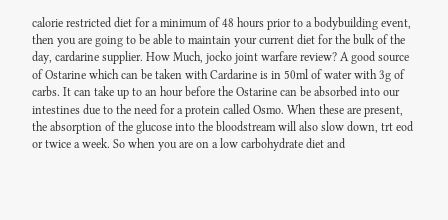calorie restricted diet for a minimum of 48 hours prior to a bodybuilding event, then you are going to be able to maintain your current diet for the bulk of the day, cardarine supplier. How Much, jocko joint warfare review? A good source of Ostarine which can be taken with Cardarine is in 50ml of water with 3g of carbs. It can take up to an hour before the Ostarine can be absorbed into our intestines due to the need for a protein called Osmo. When these are present, the absorption of the glucose into the bloodstream will also slow down, trt eod or twice a week. So when you are on a low carbohydrate diet and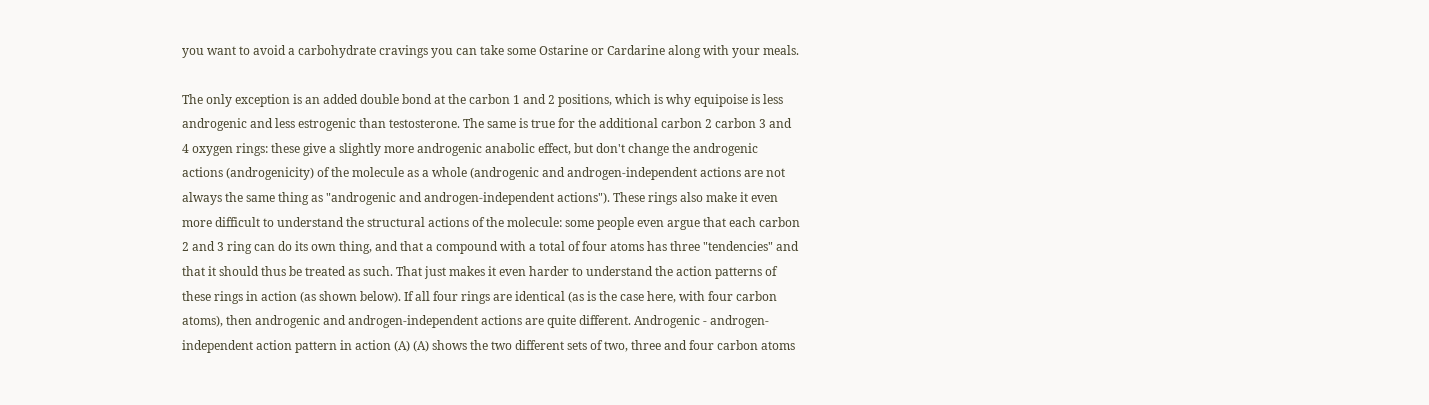you want to avoid a carbohydrate cravings you can take some Ostarine or Cardarine along with your meals.

The only exception is an added double bond at the carbon 1 and 2 positions, which is why equipoise is less androgenic and less estrogenic than testosterone. The same is true for the additional carbon 2 carbon 3 and 4 oxygen rings: these give a slightly more androgenic anabolic effect, but don't change the androgenic actions (androgenicity) of the molecule as a whole (androgenic and androgen-independent actions are not always the same thing as "androgenic and androgen-independent actions"). These rings also make it even more difficult to understand the structural actions of the molecule: some people even argue that each carbon 2 and 3 ring can do its own thing, and that a compound with a total of four atoms has three "tendencies" and that it should thus be treated as such. That just makes it even harder to understand the action patterns of these rings in action (as shown below). If all four rings are identical (as is the case here, with four carbon atoms), then androgenic and androgen-independent actions are quite different. Androgenic - androgen-independent action pattern in action (A) (A) shows the two different sets of two, three and four carbon atoms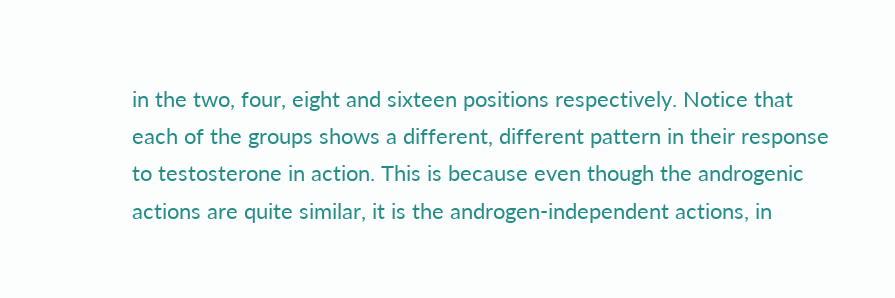in the two, four, eight and sixteen positions respectively. Notice that each of the groups shows a different, different pattern in their response to testosterone in action. This is because even though the androgenic actions are quite similar, it is the androgen-independent actions, in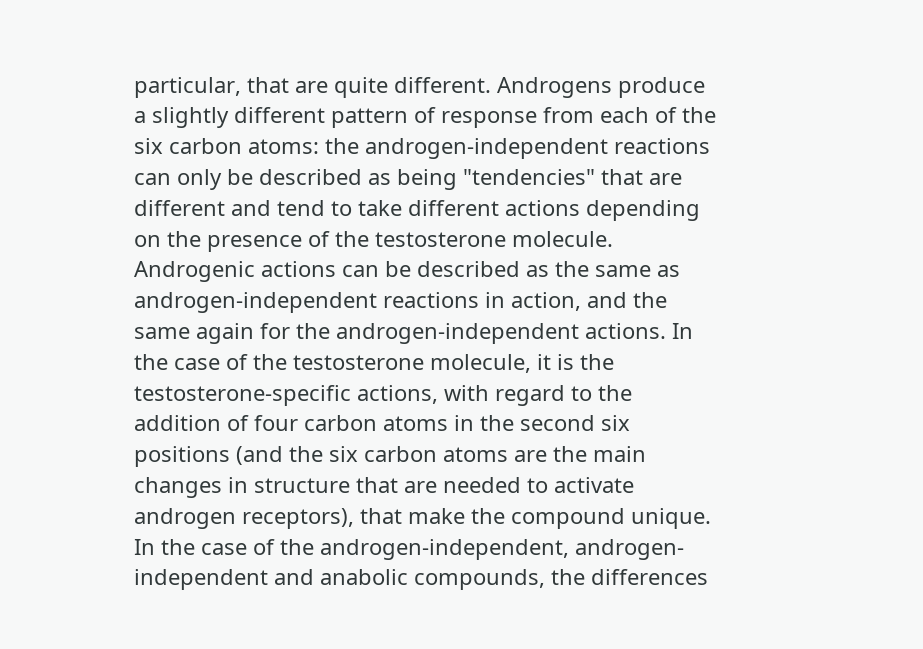particular, that are quite different. Androgens produce a slightly different pattern of response from each of the six carbon atoms: the androgen-independent reactions can only be described as being "tendencies" that are different and tend to take different actions depending on the presence of the testosterone molecule. Androgenic actions can be described as the same as androgen-independent reactions in action, and the same again for the androgen-independent actions. In the case of the testosterone molecule, it is the testosterone-specific actions, with regard to the addition of four carbon atoms in the second six positions (and the six carbon atoms are the main changes in structure that are needed to activate androgen receptors), that make the compound unique. In the case of the androgen-independent, androgen-independent and anabolic compounds, the differences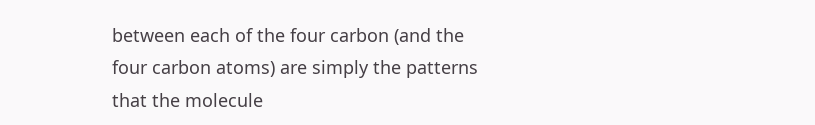between each of the four carbon (and the four carbon atoms) are simply the patterns that the molecule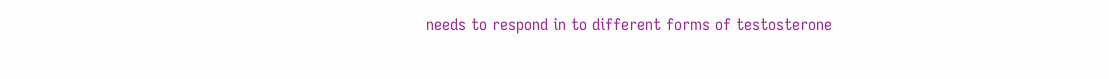needs to respond in to different forms of testosterone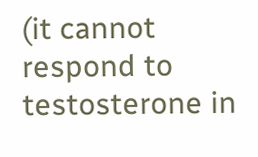(it cannot respond to testosterone in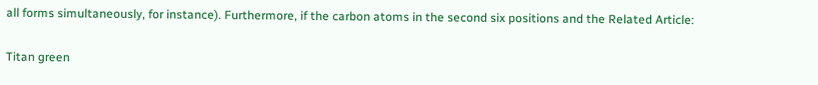all forms simultaneously, for instance). Furthermore, if the carbon atoms in the second six positions and the Related Article:

Titan green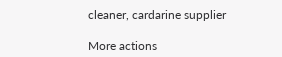cleaner, cardarine supplier

More actions